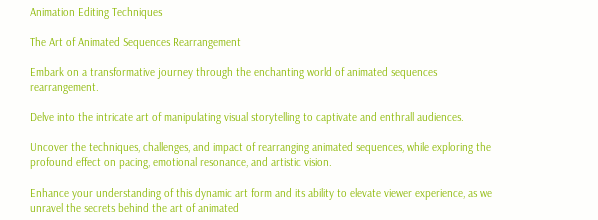Animation Editing Techniques

The Art of Animated Sequences Rearrangement

Embark on a transformative journey through the enchanting world of animated sequences rearrangement.

Delve into the intricate art of manipulating visual storytelling to captivate and enthrall audiences.

Uncover the techniques, challenges, and impact of rearranging animated sequences, while exploring the profound effect on pacing, emotional resonance, and artistic vision.

Enhance your understanding of this dynamic art form and its ability to elevate viewer experience, as we unravel the secrets behind the art of animated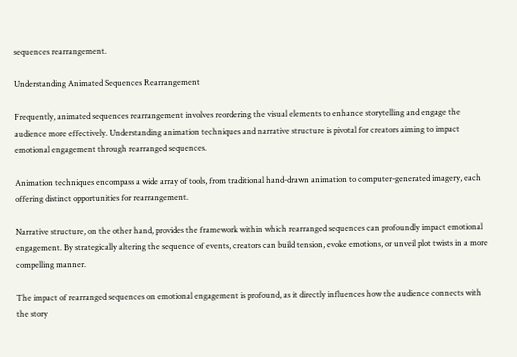sequences rearrangement.

Understanding Animated Sequences Rearrangement

Frequently, animated sequences rearrangement involves reordering the visual elements to enhance storytelling and engage the audience more effectively. Understanding animation techniques and narrative structure is pivotal for creators aiming to impact emotional engagement through rearranged sequences.

Animation techniques encompass a wide array of tools, from traditional hand-drawn animation to computer-generated imagery, each offering distinct opportunities for rearrangement.

Narrative structure, on the other hand, provides the framework within which rearranged sequences can profoundly impact emotional engagement. By strategically altering the sequence of events, creators can build tension, evoke emotions, or unveil plot twists in a more compelling manner.

The impact of rearranged sequences on emotional engagement is profound, as it directly influences how the audience connects with the story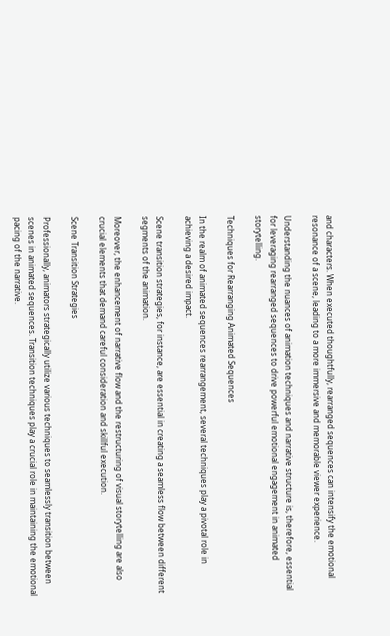and characters. When executed thoughtfully, rearranged sequences can intensify the emotional resonance of a scene, leading to a more immersive and memorable viewer experience.

Understanding the nuances of animation techniques and narrative structure is, therefore, essential for leveraging rearranged sequences to drive powerful emotional engagement in animated storytelling.

Techniques for Rearranging Animated Sequences

In the realm of animated sequences rearrangement, several techniques play a pivotal role in achieving a desired impact.

Scene transition strategies, for instance, are essential in creating a seamless flow between different segments of the animation.

Moreover, the enhancement of narrative flow and the restructuring of visual storytelling are also crucial elements that demand careful consideration and skillful execution.

Scene Transition Strategies

Professionally, animators strategically utilize various techniques to seamlessly transition between scenes in animated sequences. Transition techniques play a crucial role in maintaining the emotional pacing of the narrative.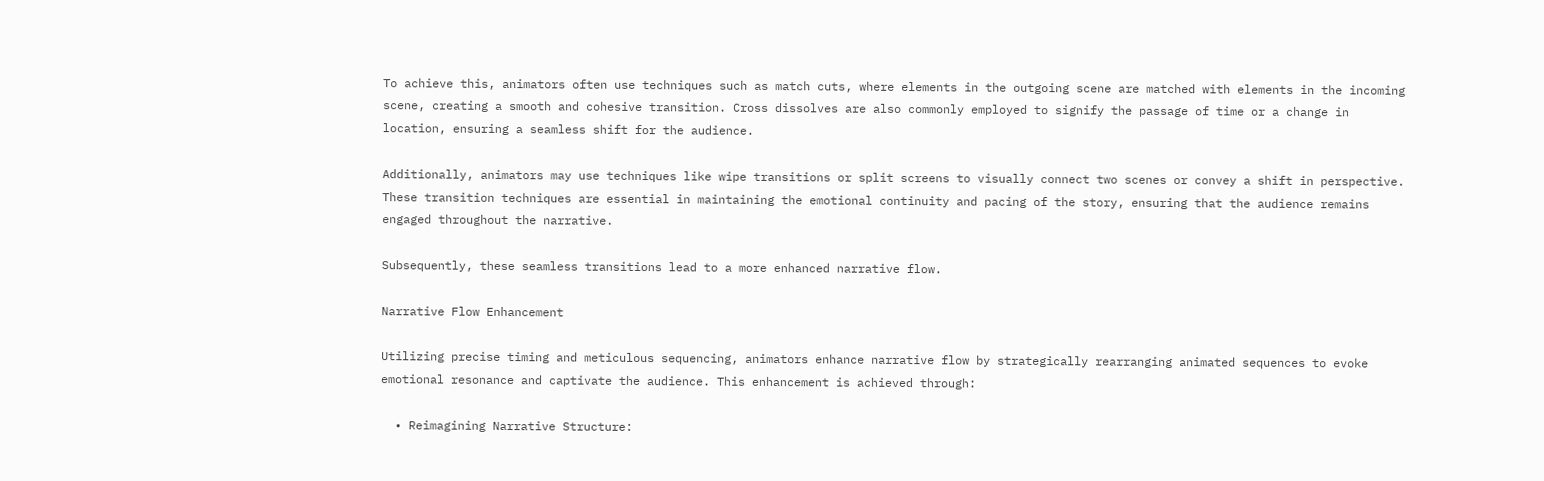To achieve this, animators often use techniques such as match cuts, where elements in the outgoing scene are matched with elements in the incoming scene, creating a smooth and cohesive transition. Cross dissolves are also commonly employed to signify the passage of time or a change in location, ensuring a seamless shift for the audience.

Additionally, animators may use techniques like wipe transitions or split screens to visually connect two scenes or convey a shift in perspective. These transition techniques are essential in maintaining the emotional continuity and pacing of the story, ensuring that the audience remains engaged throughout the narrative.

Subsequently, these seamless transitions lead to a more enhanced narrative flow.

Narrative Flow Enhancement

Utilizing precise timing and meticulous sequencing, animators enhance narrative flow by strategically rearranging animated sequences to evoke emotional resonance and captivate the audience. This enhancement is achieved through:

  • Reimagining Narrative Structure: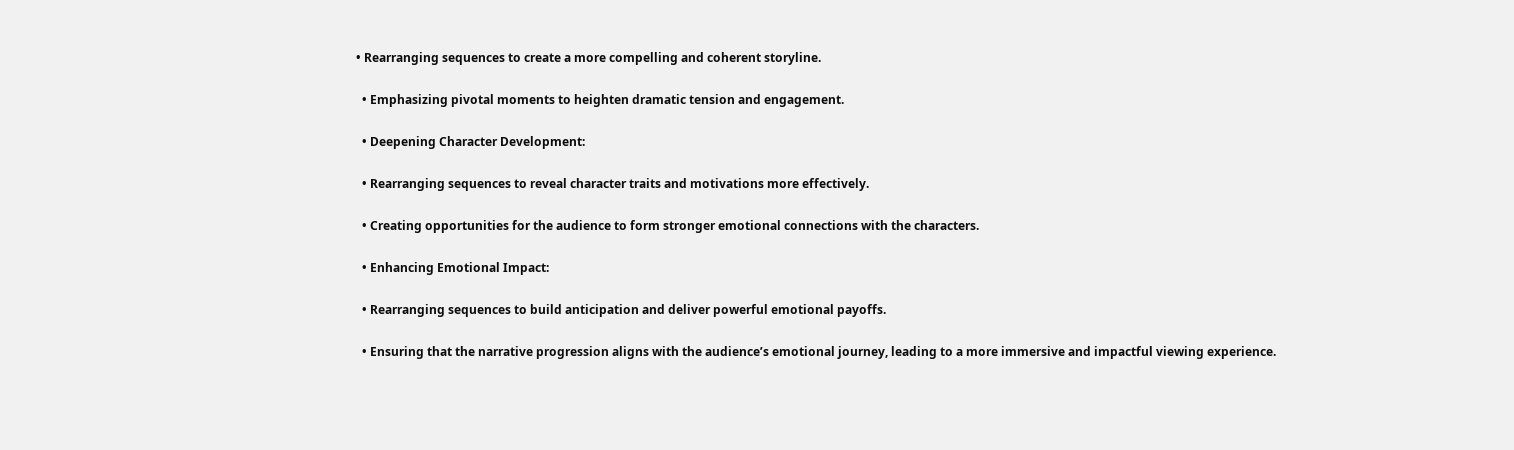• Rearranging sequences to create a more compelling and coherent storyline.

  • Emphasizing pivotal moments to heighten dramatic tension and engagement.

  • Deepening Character Development:

  • Rearranging sequences to reveal character traits and motivations more effectively.

  • Creating opportunities for the audience to form stronger emotional connections with the characters.

  • Enhancing Emotional Impact:

  • Rearranging sequences to build anticipation and deliver powerful emotional payoffs.

  • Ensuring that the narrative progression aligns with the audience’s emotional journey, leading to a more immersive and impactful viewing experience.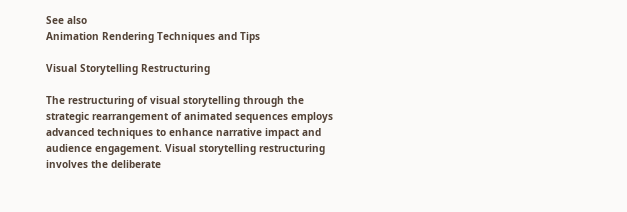See also
Animation Rendering Techniques and Tips

Visual Storytelling Restructuring

The restructuring of visual storytelling through the strategic rearrangement of animated sequences employs advanced techniques to enhance narrative impact and audience engagement. Visual storytelling restructuring involves the deliberate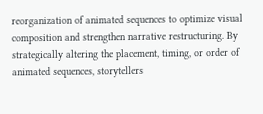reorganization of animated sequences to optimize visual composition and strengthen narrative restructuring. By strategically altering the placement, timing, or order of animated sequences, storytellers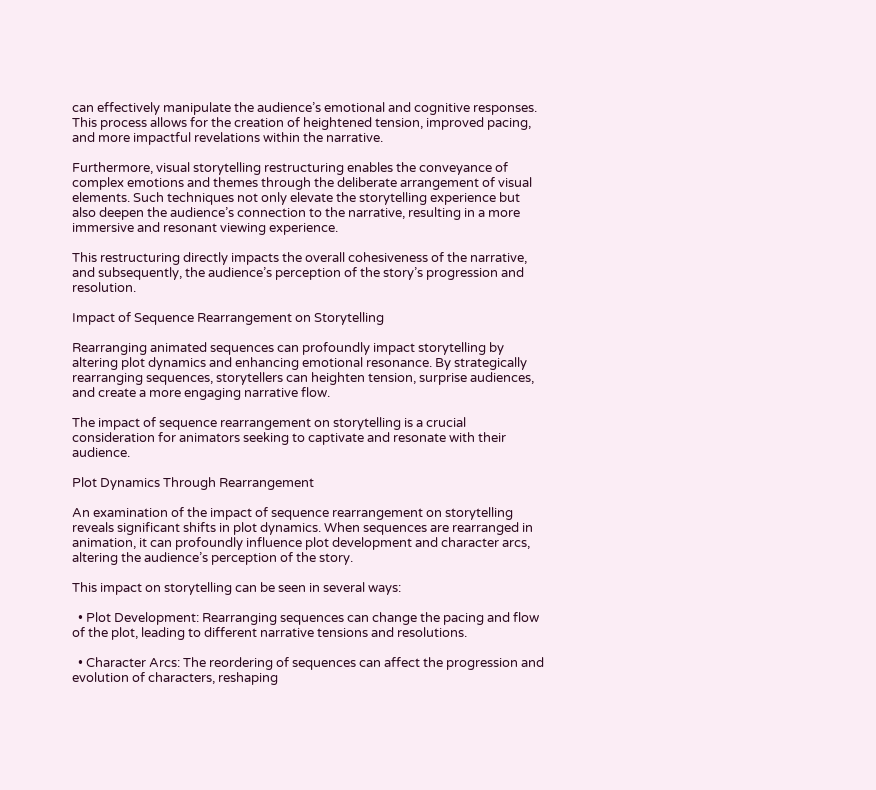can effectively manipulate the audience’s emotional and cognitive responses. This process allows for the creation of heightened tension, improved pacing, and more impactful revelations within the narrative.

Furthermore, visual storytelling restructuring enables the conveyance of complex emotions and themes through the deliberate arrangement of visual elements. Such techniques not only elevate the storytelling experience but also deepen the audience’s connection to the narrative, resulting in a more immersive and resonant viewing experience.

This restructuring directly impacts the overall cohesiveness of the narrative, and subsequently, the audience’s perception of the story’s progression and resolution.

Impact of Sequence Rearrangement on Storytelling

Rearranging animated sequences can profoundly impact storytelling by altering plot dynamics and enhancing emotional resonance. By strategically rearranging sequences, storytellers can heighten tension, surprise audiences, and create a more engaging narrative flow.

The impact of sequence rearrangement on storytelling is a crucial consideration for animators seeking to captivate and resonate with their audience.

Plot Dynamics Through Rearrangement

An examination of the impact of sequence rearrangement on storytelling reveals significant shifts in plot dynamics. When sequences are rearranged in animation, it can profoundly influence plot development and character arcs, altering the audience’s perception of the story.

This impact on storytelling can be seen in several ways:

  • Plot Development: Rearranging sequences can change the pacing and flow of the plot, leading to different narrative tensions and resolutions.

  • Character Arcs: The reordering of sequences can affect the progression and evolution of characters, reshaping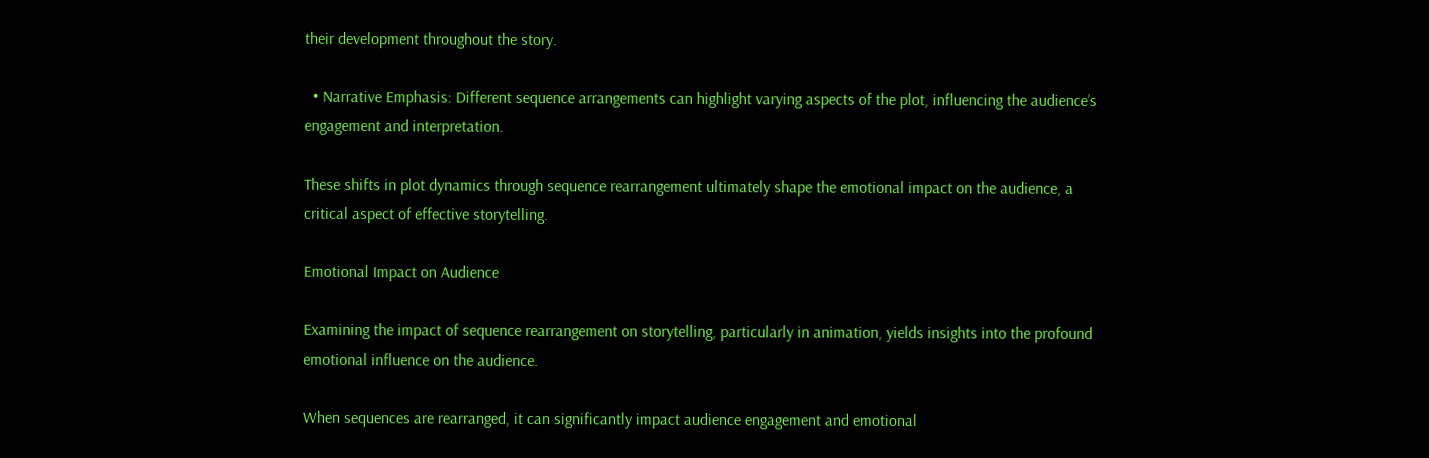their development throughout the story.

  • Narrative Emphasis: Different sequence arrangements can highlight varying aspects of the plot, influencing the audience’s engagement and interpretation.

These shifts in plot dynamics through sequence rearrangement ultimately shape the emotional impact on the audience, a critical aspect of effective storytelling.

Emotional Impact on Audience

Examining the impact of sequence rearrangement on storytelling, particularly in animation, yields insights into the profound emotional influence on the audience.

When sequences are rearranged, it can significantly impact audience engagement and emotional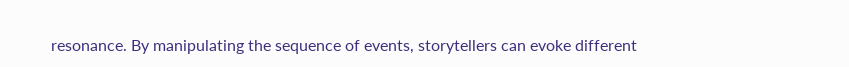resonance. By manipulating the sequence of events, storytellers can evoke different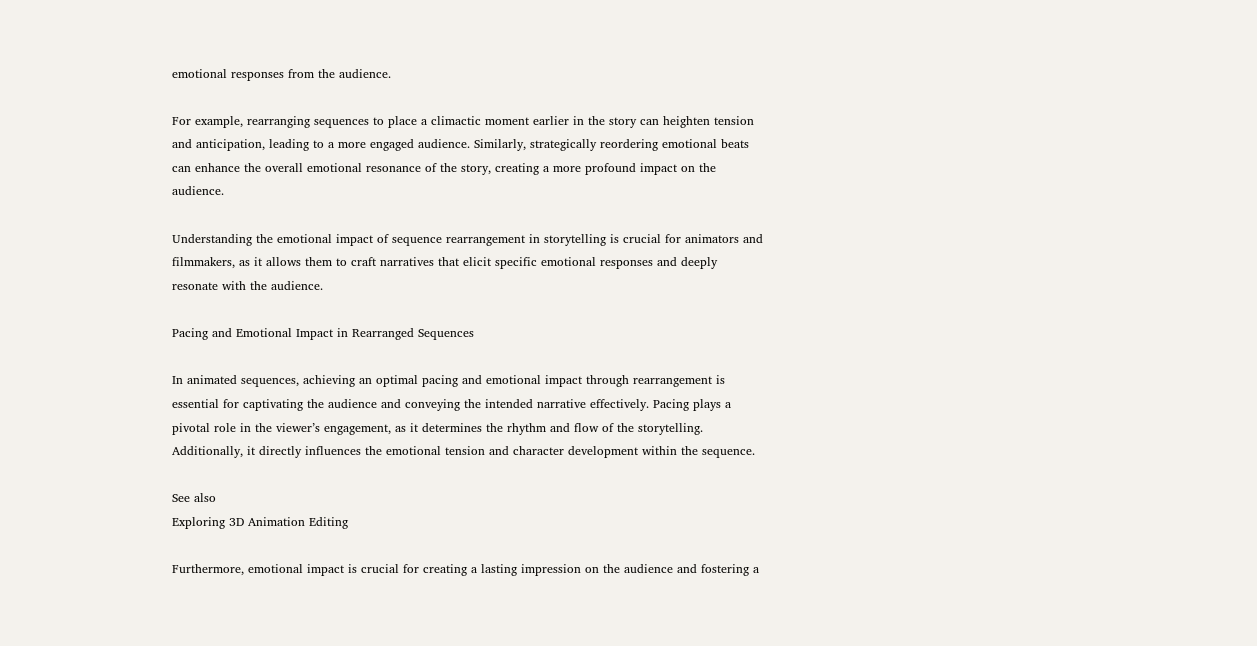emotional responses from the audience.

For example, rearranging sequences to place a climactic moment earlier in the story can heighten tension and anticipation, leading to a more engaged audience. Similarly, strategically reordering emotional beats can enhance the overall emotional resonance of the story, creating a more profound impact on the audience.

Understanding the emotional impact of sequence rearrangement in storytelling is crucial for animators and filmmakers, as it allows them to craft narratives that elicit specific emotional responses and deeply resonate with the audience.

Pacing and Emotional Impact in Rearranged Sequences

In animated sequences, achieving an optimal pacing and emotional impact through rearrangement is essential for captivating the audience and conveying the intended narrative effectively. Pacing plays a pivotal role in the viewer’s engagement, as it determines the rhythm and flow of the storytelling. Additionally, it directly influences the emotional tension and character development within the sequence.

See also
Exploring 3D Animation Editing

Furthermore, emotional impact is crucial for creating a lasting impression on the audience and fostering a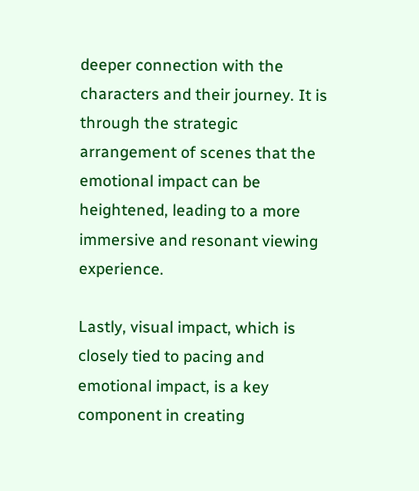deeper connection with the characters and their journey. It is through the strategic arrangement of scenes that the emotional impact can be heightened, leading to a more immersive and resonant viewing experience.

Lastly, visual impact, which is closely tied to pacing and emotional impact, is a key component in creating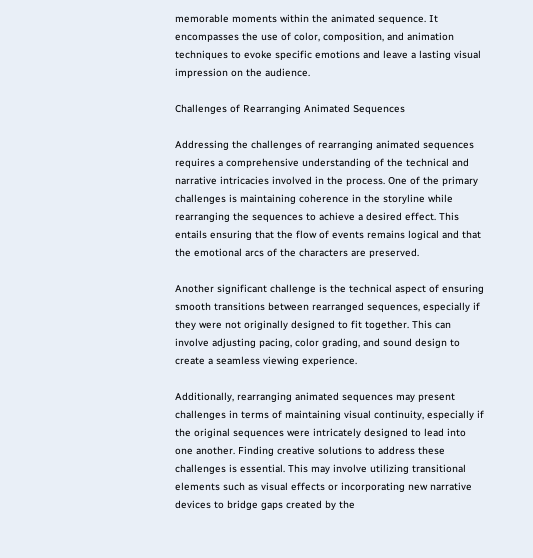memorable moments within the animated sequence. It encompasses the use of color, composition, and animation techniques to evoke specific emotions and leave a lasting visual impression on the audience.

Challenges of Rearranging Animated Sequences

Addressing the challenges of rearranging animated sequences requires a comprehensive understanding of the technical and narrative intricacies involved in the process. One of the primary challenges is maintaining coherence in the storyline while rearranging the sequences to achieve a desired effect. This entails ensuring that the flow of events remains logical and that the emotional arcs of the characters are preserved.

Another significant challenge is the technical aspect of ensuring smooth transitions between rearranged sequences, especially if they were not originally designed to fit together. This can involve adjusting pacing, color grading, and sound design to create a seamless viewing experience.

Additionally, rearranging animated sequences may present challenges in terms of maintaining visual continuity, especially if the original sequences were intricately designed to lead into one another. Finding creative solutions to address these challenges is essential. This may involve utilizing transitional elements such as visual effects or incorporating new narrative devices to bridge gaps created by the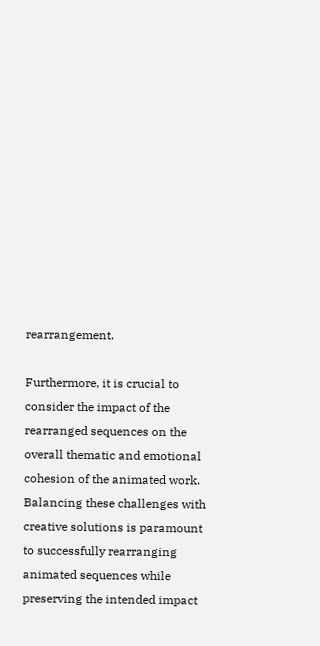rearrangement.

Furthermore, it is crucial to consider the impact of the rearranged sequences on the overall thematic and emotional cohesion of the animated work. Balancing these challenges with creative solutions is paramount to successfully rearranging animated sequences while preserving the intended impact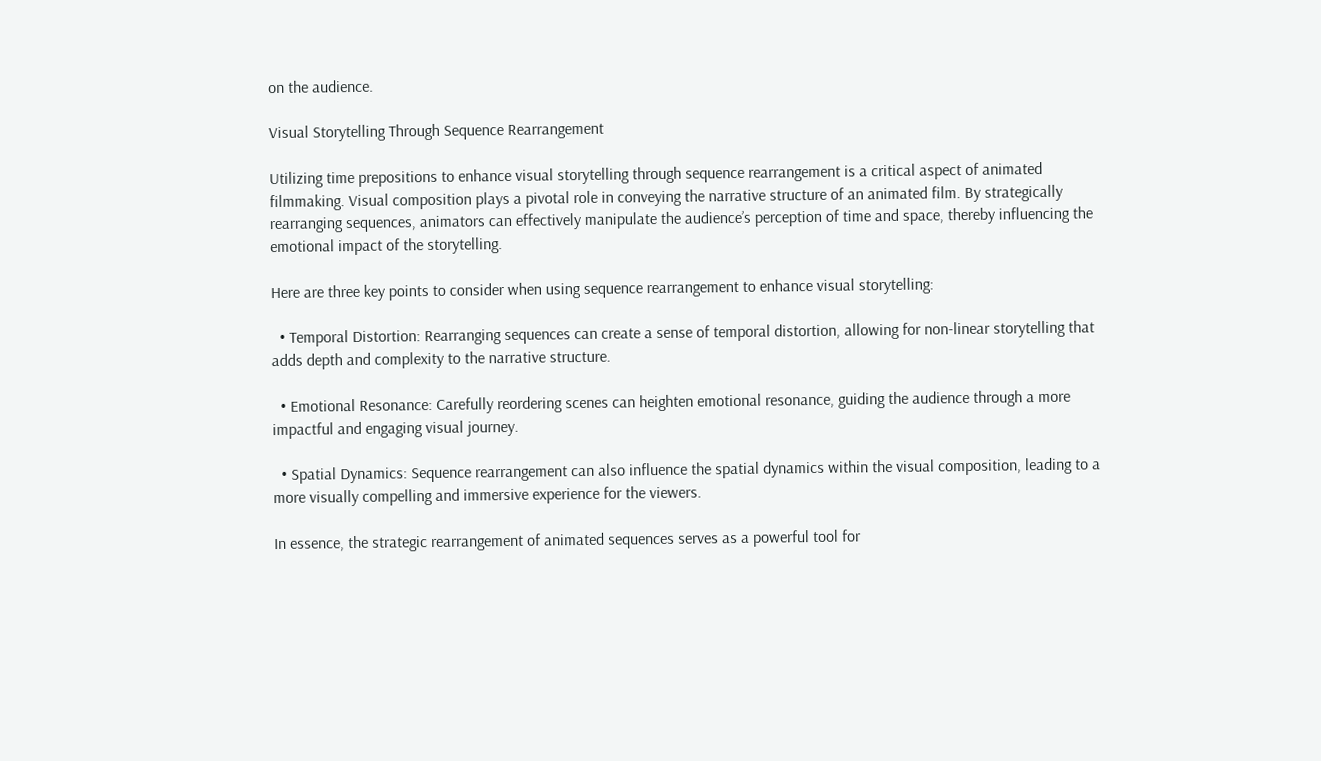on the audience.

Visual Storytelling Through Sequence Rearrangement

Utilizing time prepositions to enhance visual storytelling through sequence rearrangement is a critical aspect of animated filmmaking. Visual composition plays a pivotal role in conveying the narrative structure of an animated film. By strategically rearranging sequences, animators can effectively manipulate the audience’s perception of time and space, thereby influencing the emotional impact of the storytelling.

Here are three key points to consider when using sequence rearrangement to enhance visual storytelling:

  • Temporal Distortion: Rearranging sequences can create a sense of temporal distortion, allowing for non-linear storytelling that adds depth and complexity to the narrative structure.

  • Emotional Resonance: Carefully reordering scenes can heighten emotional resonance, guiding the audience through a more impactful and engaging visual journey.

  • Spatial Dynamics: Sequence rearrangement can also influence the spatial dynamics within the visual composition, leading to a more visually compelling and immersive experience for the viewers.

In essence, the strategic rearrangement of animated sequences serves as a powerful tool for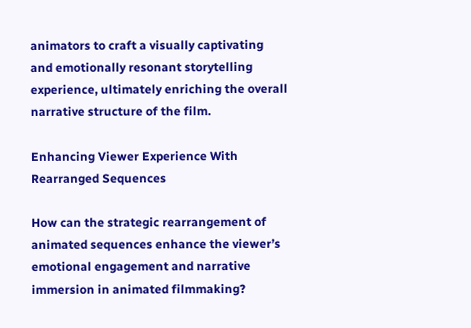animators to craft a visually captivating and emotionally resonant storytelling experience, ultimately enriching the overall narrative structure of the film.

Enhancing Viewer Experience With Rearranged Sequences

How can the strategic rearrangement of animated sequences enhance the viewer’s emotional engagement and narrative immersion in animated filmmaking?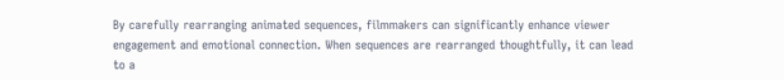By carefully rearranging animated sequences, filmmakers can significantly enhance viewer engagement and emotional connection. When sequences are rearranged thoughtfully, it can lead to a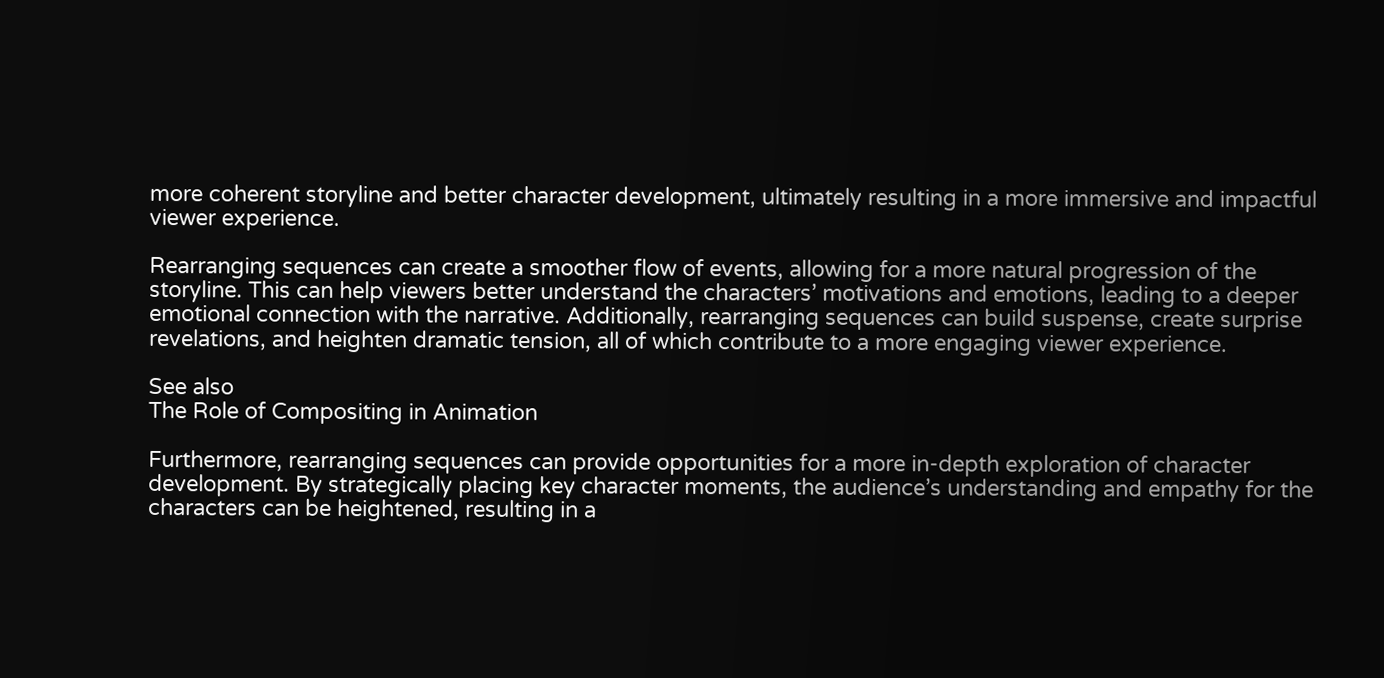more coherent storyline and better character development, ultimately resulting in a more immersive and impactful viewer experience.

Rearranging sequences can create a smoother flow of events, allowing for a more natural progression of the storyline. This can help viewers better understand the characters’ motivations and emotions, leading to a deeper emotional connection with the narrative. Additionally, rearranging sequences can build suspense, create surprise revelations, and heighten dramatic tension, all of which contribute to a more engaging viewer experience.

See also
The Role of Compositing in Animation

Furthermore, rearranging sequences can provide opportunities for a more in-depth exploration of character development. By strategically placing key character moments, the audience’s understanding and empathy for the characters can be heightened, resulting in a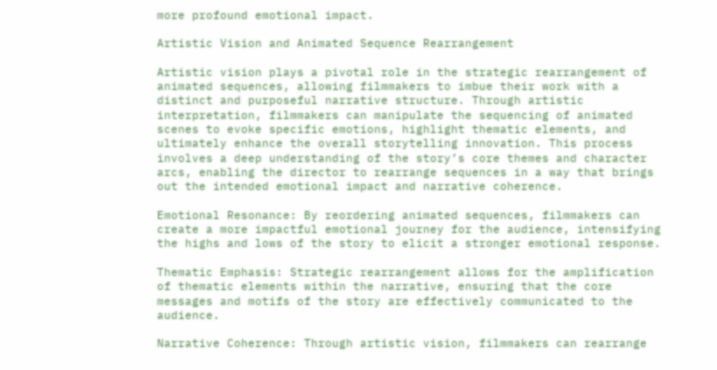more profound emotional impact.

Artistic Vision and Animated Sequence Rearrangement

Artistic vision plays a pivotal role in the strategic rearrangement of animated sequences, allowing filmmakers to imbue their work with a distinct and purposeful narrative structure. Through artistic interpretation, filmmakers can manipulate the sequencing of animated scenes to evoke specific emotions, highlight thematic elements, and ultimately enhance the overall storytelling innovation. This process involves a deep understanding of the story’s core themes and character arcs, enabling the director to rearrange sequences in a way that brings out the intended emotional impact and narrative coherence.

Emotional Resonance: By reordering animated sequences, filmmakers can create a more impactful emotional journey for the audience, intensifying the highs and lows of the story to elicit a stronger emotional response.

Thematic Emphasis: Strategic rearrangement allows for the amplification of thematic elements within the narrative, ensuring that the core messages and motifs of the story are effectively communicated to the audience.

Narrative Coherence: Through artistic vision, filmmakers can rearrange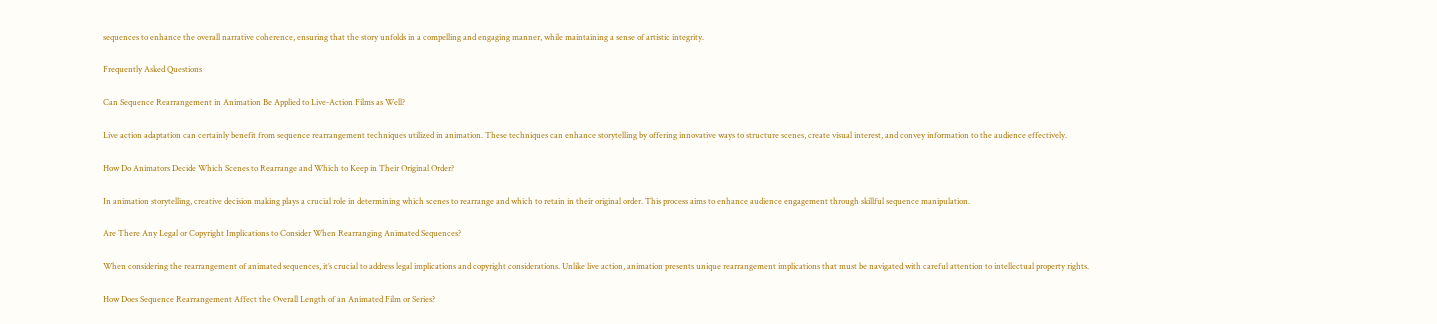sequences to enhance the overall narrative coherence, ensuring that the story unfolds in a compelling and engaging manner, while maintaining a sense of artistic integrity.

Frequently Asked Questions

Can Sequence Rearrangement in Animation Be Applied to Live-Action Films as Well?

Live action adaptation can certainly benefit from sequence rearrangement techniques utilized in animation. These techniques can enhance storytelling by offering innovative ways to structure scenes, create visual interest, and convey information to the audience effectively.

How Do Animators Decide Which Scenes to Rearrange and Which to Keep in Their Original Order?

In animation storytelling, creative decision making plays a crucial role in determining which scenes to rearrange and which to retain in their original order. This process aims to enhance audience engagement through skillful sequence manipulation.

Are There Any Legal or Copyright Implications to Consider When Rearranging Animated Sequences?

When considering the rearrangement of animated sequences, it’s crucial to address legal implications and copyright considerations. Unlike live action, animation presents unique rearrangement implications that must be navigated with careful attention to intellectual property rights.

How Does Sequence Rearrangement Affect the Overall Length of an Animated Film or Series?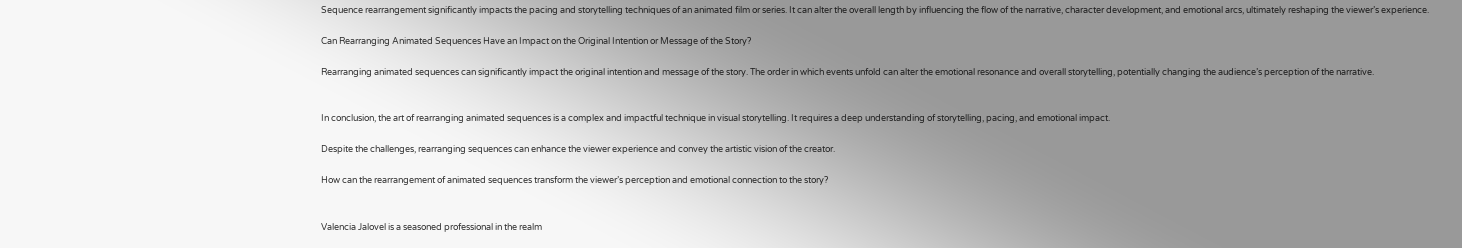Sequence rearrangement significantly impacts the pacing and storytelling techniques of an animated film or series. It can alter the overall length by influencing the flow of the narrative, character development, and emotional arcs, ultimately reshaping the viewer’s experience.

Can Rearranging Animated Sequences Have an Impact on the Original Intention or Message of the Story?

Rearranging animated sequences can significantly impact the original intention and message of the story. The order in which events unfold can alter the emotional resonance and overall storytelling, potentially changing the audience’s perception of the narrative.


In conclusion, the art of rearranging animated sequences is a complex and impactful technique in visual storytelling. It requires a deep understanding of storytelling, pacing, and emotional impact.

Despite the challenges, rearranging sequences can enhance the viewer experience and convey the artistic vision of the creator.

How can the rearrangement of animated sequences transform the viewer’s perception and emotional connection to the story?


Valencia Jalovel is a seasoned professional in the realm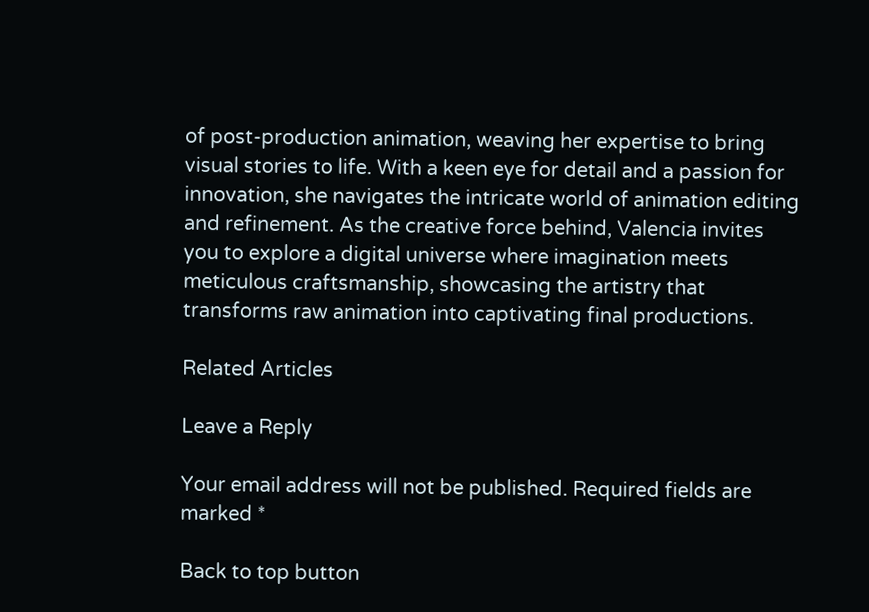of post-production animation, weaving her expertise to bring visual stories to life. With a keen eye for detail and a passion for innovation, she navigates the intricate world of animation editing and refinement. As the creative force behind, Valencia invites you to explore a digital universe where imagination meets meticulous craftsmanship, showcasing the artistry that transforms raw animation into captivating final productions.

Related Articles

Leave a Reply

Your email address will not be published. Required fields are marked *

Back to top button